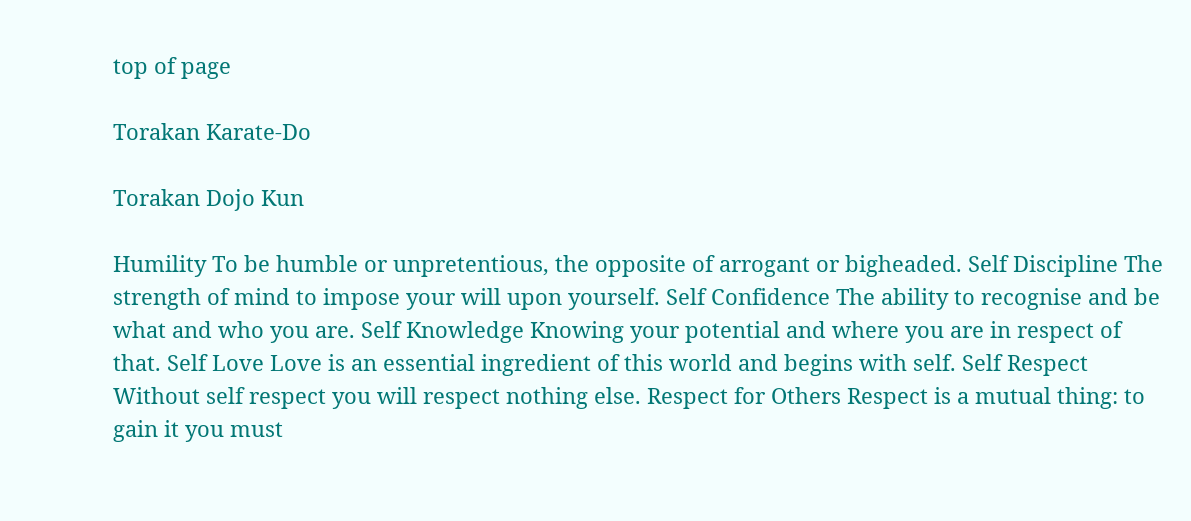top of page

Torakan Karate-Do

Torakan Dojo Kun

Humility To be humble or unpretentious, the opposite of arrogant or bigheaded. Self Discipline The strength of mind to impose your will upon yourself. Self Confidence The ability to recognise and be what and who you are. Self Knowledge Knowing your potential and where you are in respect of that. Self Love Love is an essential ingredient of this world and begins with self. Self Respect Without self respect you will respect nothing else. Respect for Others Respect is a mutual thing: to gain it you must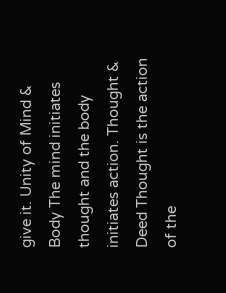give it. Unity of Mind & Body The mind initiates thought and the body initiates action. Thought & Deed Thought is the action of the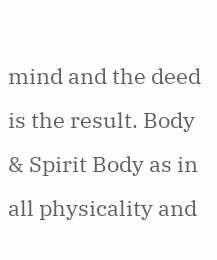mind and the deed is the result. Body & Spirit Body as in all physicality and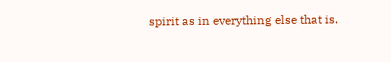spirit as in everything else that is.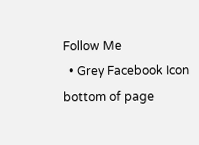Follow Me
  • Grey Facebook Icon
bottom of page